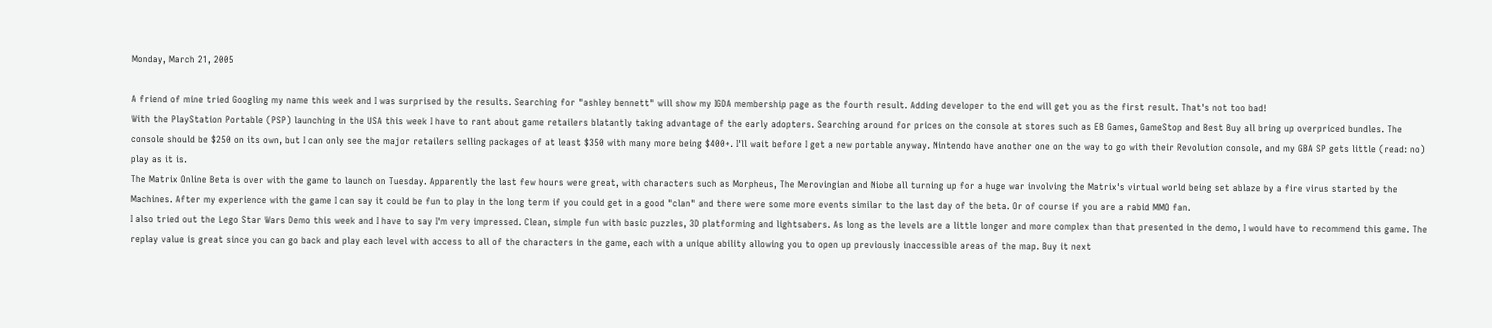Monday, March 21, 2005

A friend of mine tried Googling my name this week and I was surprised by the results. Searching for "ashley bennett" will show my IGDA membership page as the fourth result. Adding developer to the end will get you as the first result. That's not too bad!
With the PlayStation Portable (PSP) launching in the USA this week I have to rant about game retailers blatantly taking advantage of the early adopters. Searching around for prices on the console at stores such as EB Games, GameStop and Best Buy all bring up overpriced bundles. The console should be $250 on its own, but I can only see the major retailers selling packages of at least $350 with many more being $400+. I'll wait before I get a new portable anyway. Nintendo have another one on the way to go with their Revolution console, and my GBA SP gets little (read: no) play as it is.
The Matrix Online Beta is over with the game to launch on Tuesday. Apparently the last few hours were great, with characters such as Morpheus, The Merovingian and Niobe all turning up for a huge war involving the Matrix's virtual world being set ablaze by a fire virus started by the Machines. After my experience with the game I can say it could be fun to play in the long term if you could get in a good "clan" and there were some more events similar to the last day of the beta. Or of course if you are a rabid MMO fan.
I also tried out the Lego Star Wars Demo this week and I have to say I'm very impressed. Clean, simple fun with basic puzzles, 3D platforming and lightsabers. As long as the levels are a little longer and more complex than that presented in the demo, I would have to recommend this game. The replay value is great since you can go back and play each level with access to all of the characters in the game, each with a unique ability allowing you to open up previously inaccessible areas of the map. Buy it next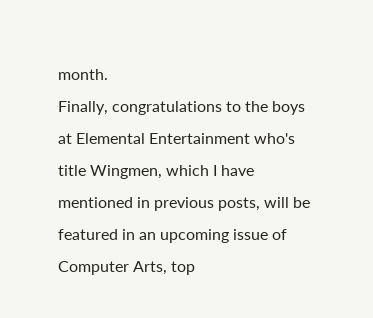month.
Finally, congratulations to the boys at Elemental Entertainment who's title Wingmen, which I have mentioned in previous posts, will be featured in an upcoming issue of Computer Arts, top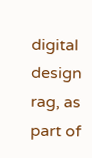digital design rag, as part of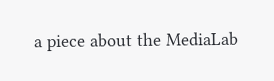a piece about the MediaLab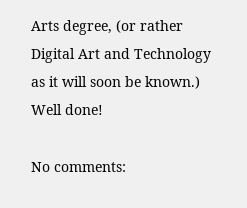Arts degree, (or rather Digital Art and Technology as it will soon be known.) Well done!

No comments: